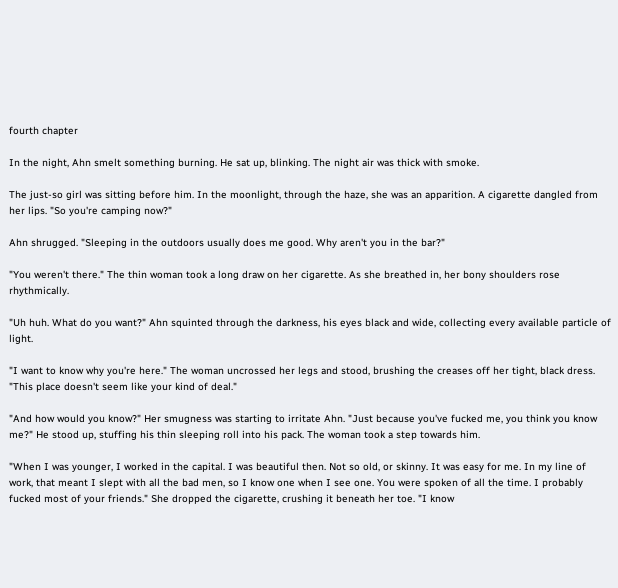fourth chapter

In the night, Ahn smelt something burning. He sat up, blinking. The night air was thick with smoke.

The just-so girl was sitting before him. In the moonlight, through the haze, she was an apparition. A cigarette dangled from her lips. "So you're camping now?"

Ahn shrugged. "Sleeping in the outdoors usually does me good. Why aren't you in the bar?"

"You weren't there." The thin woman took a long draw on her cigarette. As she breathed in, her bony shoulders rose rhythmically.

"Uh huh. What do you want?" Ahn squinted through the darkness, his eyes black and wide, collecting every available particle of light.

"I want to know why you're here." The woman uncrossed her legs and stood, brushing the creases off her tight, black dress. "This place doesn't seem like your kind of deal."

"And how would you know?" Her smugness was starting to irritate Ahn. "Just because you've fucked me, you think you know me?" He stood up, stuffing his thin sleeping roll into his pack. The woman took a step towards him.

"When I was younger, I worked in the capital. I was beautiful then. Not so old, or skinny. It was easy for me. In my line of work, that meant I slept with all the bad men, so I know one when I see one. You were spoken of all the time. I probably fucked most of your friends." She dropped the cigarette, crushing it beneath her toe. "I know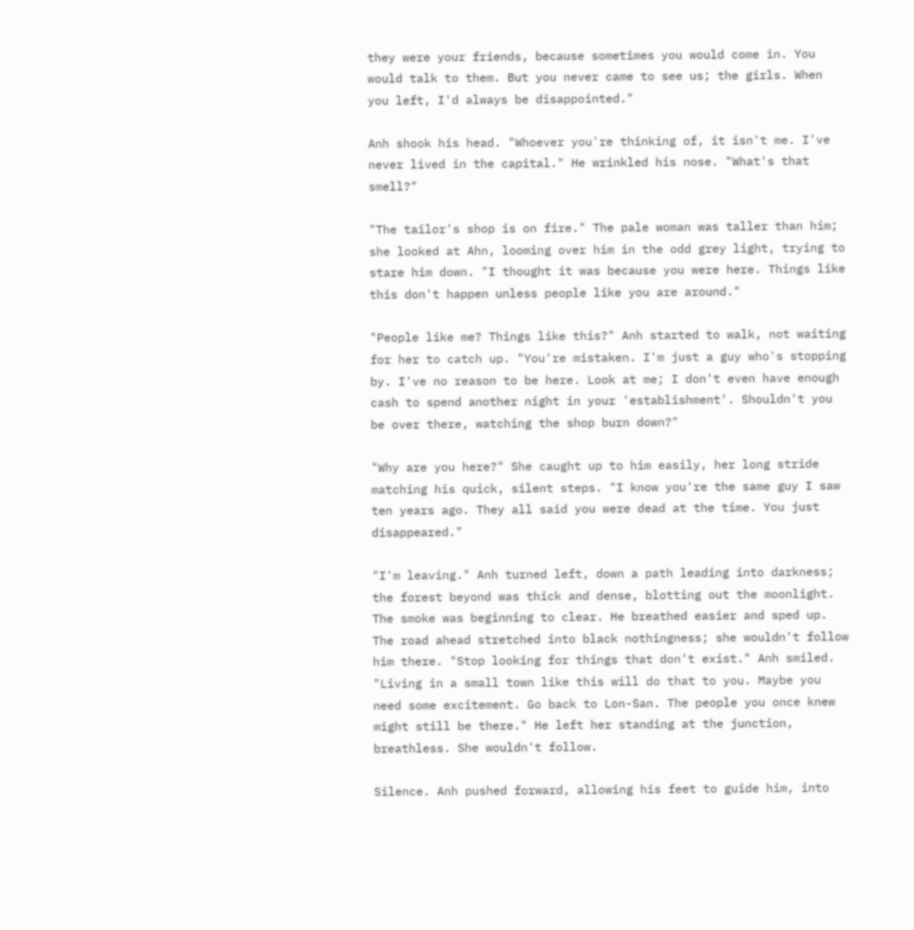they were your friends, because sometimes you would come in. You would talk to them. But you never came to see us; the girls. When you left, I'd always be disappointed."

Anh shook his head. "Whoever you're thinking of, it isn't me. I've never lived in the capital." He wrinkled his nose. "What's that smell?"

"The tailor's shop is on fire." The pale woman was taller than him; she looked at Ahn, looming over him in the odd grey light, trying to stare him down. "I thought it was because you were here. Things like this don't happen unless people like you are around."

"People like me? Things like this?" Anh started to walk, not waiting for her to catch up. "You're mistaken. I'm just a guy who's stopping by. I've no reason to be here. Look at me; I don't even have enough cash to spend another night in your 'establishment'. Shouldn't you be over there, watching the shop burn down?"

"Why are you here?" She caught up to him easily, her long stride matching his quick, silent steps. "I know you're the same guy I saw ten years ago. They all said you were dead at the time. You just disappeared."

"I'm leaving." Anh turned left, down a path leading into darkness; the forest beyond was thick and dense, blotting out the moonlight. The smoke was beginning to clear. He breathed easier and sped up. The road ahead stretched into black nothingness; she wouldn't follow him there. "Stop looking for things that don't exist." Anh smiled. "Living in a small town like this will do that to you. Maybe you need some excitement. Go back to Lon-San. The people you once knew might still be there." He left her standing at the junction, breathless. She wouldn't follow.

Silence. Anh pushed forward, allowing his feet to guide him, into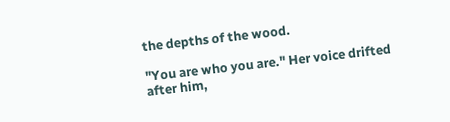the depths of the wood.

"You are who you are." Her voice drifted after him,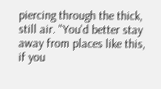piercing through the thick, still air. "You'd better stay away from places like this, if you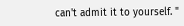can't admit it to yourself. "